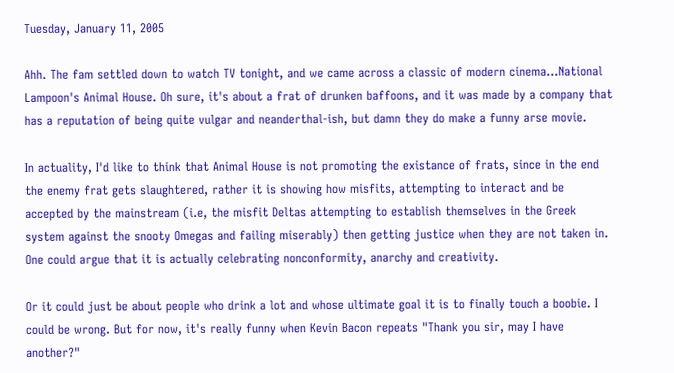Tuesday, January 11, 2005

Ahh. The fam settled down to watch TV tonight, and we came across a classic of modern cinema...National Lampoon's Animal House. Oh sure, it's about a frat of drunken baffoons, and it was made by a company that has a reputation of being quite vulgar and neanderthal-ish, but damn they do make a funny arse movie.

In actuality, I'd like to think that Animal House is not promoting the existance of frats, since in the end the enemy frat gets slaughtered, rather it is showing how misfits, attempting to interact and be accepted by the mainstream (i.e, the misfit Deltas attempting to establish themselves in the Greek system against the snooty Omegas and failing miserably) then getting justice when they are not taken in. One could argue that it is actually celebrating nonconformity, anarchy and creativity.

Or it could just be about people who drink a lot and whose ultimate goal it is to finally touch a boobie. I could be wrong. But for now, it's really funny when Kevin Bacon repeats "Thank you sir, may I have another?"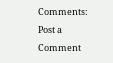Comments: Post a Comment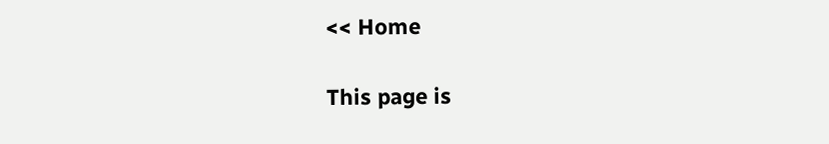<< Home

This page is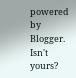powered by Blogger. Isn't yours?